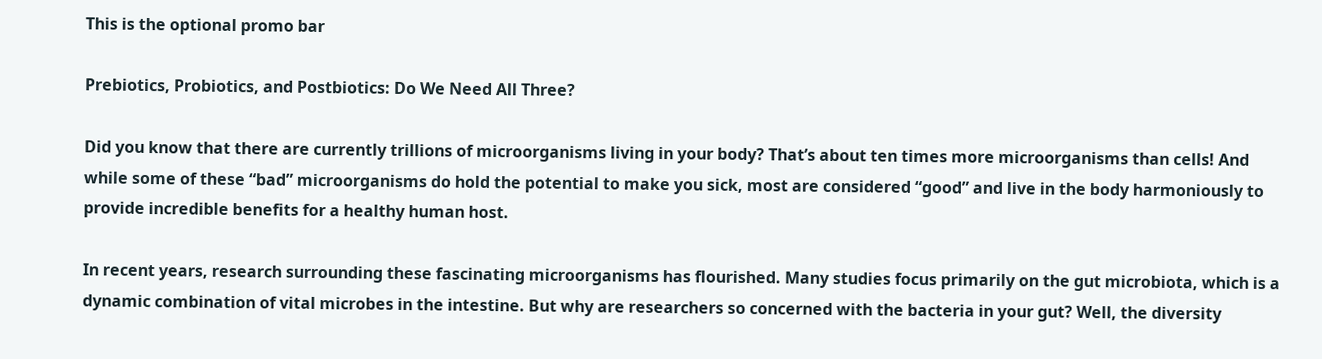This is the optional promo bar

Prebiotics, Probiotics, and Postbiotics: Do We Need All Three?

Did you know that there are currently trillions of microorganisms living in your body? That’s about ten times more microorganisms than cells! And while some of these “bad” microorganisms do hold the potential to make you sick, most are considered “good” and live in the body harmoniously to provide incredible benefits for a healthy human host.

In recent years, research surrounding these fascinating microorganisms has flourished. Many studies focus primarily on the gut microbiota, which is a dynamic combination of vital microbes in the intestine. But why are researchers so concerned with the bacteria in your gut? Well, the diversity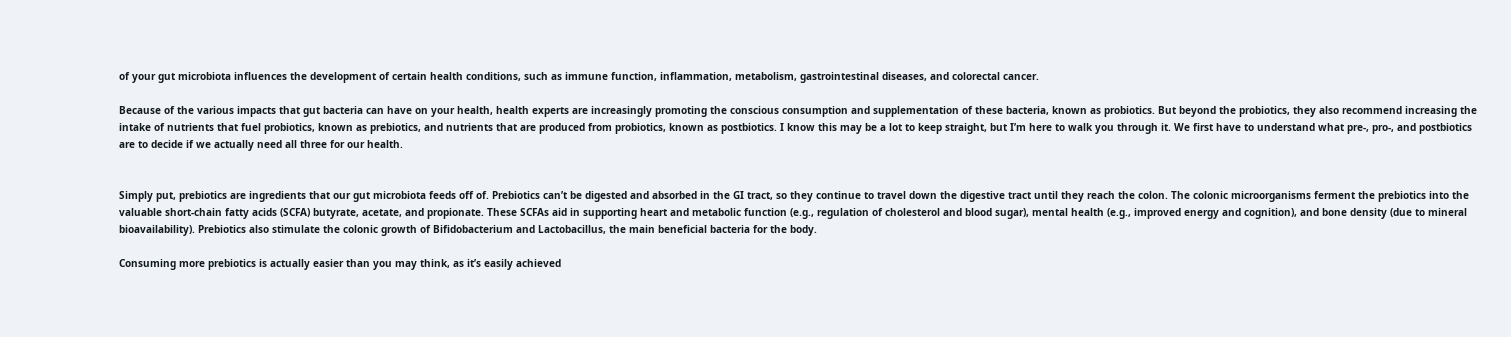of your gut microbiota influences the development of certain health conditions, such as immune function, inflammation, metabolism, gastrointestinal diseases, and colorectal cancer.

Because of the various impacts that gut bacteria can have on your health, health experts are increasingly promoting the conscious consumption and supplementation of these bacteria, known as probiotics. But beyond the probiotics, they also recommend increasing the intake of nutrients that fuel probiotics, known as prebiotics, and nutrients that are produced from probiotics, known as postbiotics. I know this may be a lot to keep straight, but I’m here to walk you through it. We first have to understand what pre-, pro-, and postbiotics are to decide if we actually need all three for our health.


Simply put, prebiotics are ingredients that our gut microbiota feeds off of. Prebiotics can’t be digested and absorbed in the GI tract, so they continue to travel down the digestive tract until they reach the colon. The colonic microorganisms ferment the prebiotics into the valuable short-chain fatty acids (SCFA) butyrate, acetate, and propionate. These SCFAs aid in supporting heart and metabolic function (e.g., regulation of cholesterol and blood sugar), mental health (e.g., improved energy and cognition), and bone density (due to mineral bioavailability). Prebiotics also stimulate the colonic growth of Bifidobacterium and Lactobacillus, the main beneficial bacteria for the body.

Consuming more prebiotics is actually easier than you may think, as it’s easily achieved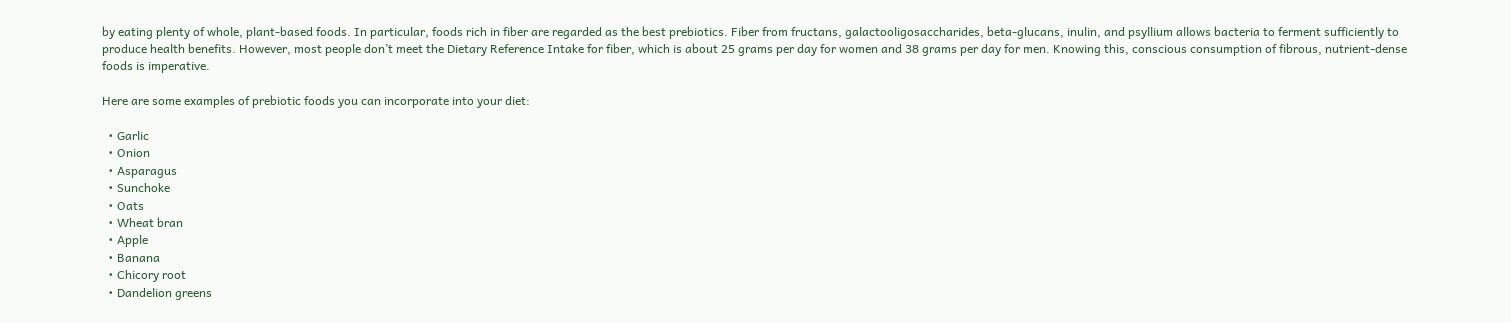by eating plenty of whole, plant-based foods. In particular, foods rich in fiber are regarded as the best prebiotics. Fiber from fructans, galactooligosaccharides, beta-glucans, inulin, and psyllium allows bacteria to ferment sufficiently to produce health benefits. However, most people don’t meet the Dietary Reference Intake for fiber, which is about 25 grams per day for women and 38 grams per day for men. Knowing this, conscious consumption of fibrous, nutrient-dense foods is imperative.

Here are some examples of prebiotic foods you can incorporate into your diet:

  • Garlic
  • Onion
  • Asparagus
  • Sunchoke
  • Oats
  • Wheat bran
  • Apple
  • Banana
  • Chicory root
  • Dandelion greens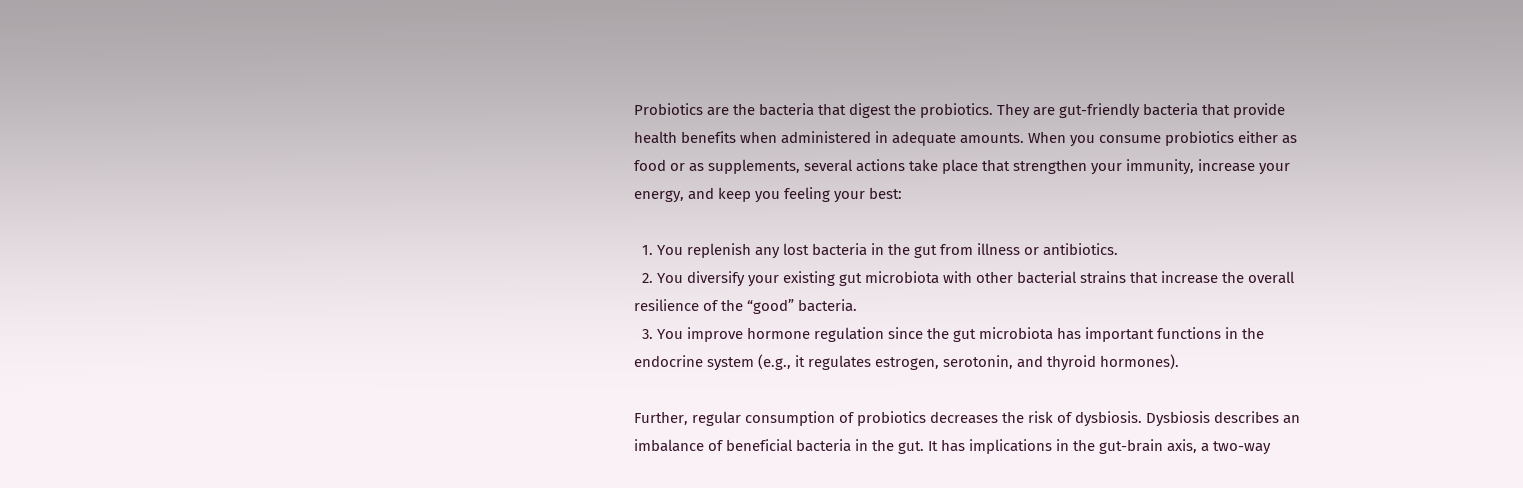Probiotics are the bacteria that digest the probiotics. They are gut-friendly bacteria that provide health benefits when administered in adequate amounts. When you consume probiotics either as food or as supplements, several actions take place that strengthen your immunity, increase your energy, and keep you feeling your best:

  1. You replenish any lost bacteria in the gut from illness or antibiotics.
  2. You diversify your existing gut microbiota with other bacterial strains that increase the overall resilience of the “good” bacteria.
  3. You improve hormone regulation since the gut microbiota has important functions in the endocrine system (e.g., it regulates estrogen, serotonin, and thyroid hormones).

Further, regular consumption of probiotics decreases the risk of dysbiosis. Dysbiosis describes an imbalance of beneficial bacteria in the gut. It has implications in the gut-brain axis, a two-way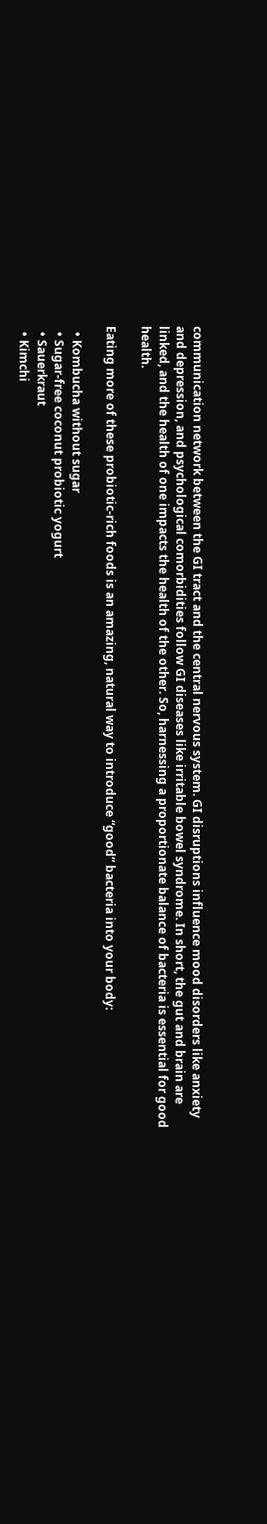communication network between the GI tract and the central nervous system. GI disruptions influence mood disorders like anxiety and depression, and psychological comorbidities follow GI diseases like irritable bowel syndrome. In short, the gut and brain are linked, and the health of one impacts the health of the other. So, harnessing a proportionate balance of bacteria is essential for good health.

Eating more of these probiotic-rich foods is an amazing, natural way to introduce “good” bacteria into your body:

  • Kombucha without sugar
  • Sugar-free coconut probiotic yogurt
  • Sauerkraut
  • Kimchi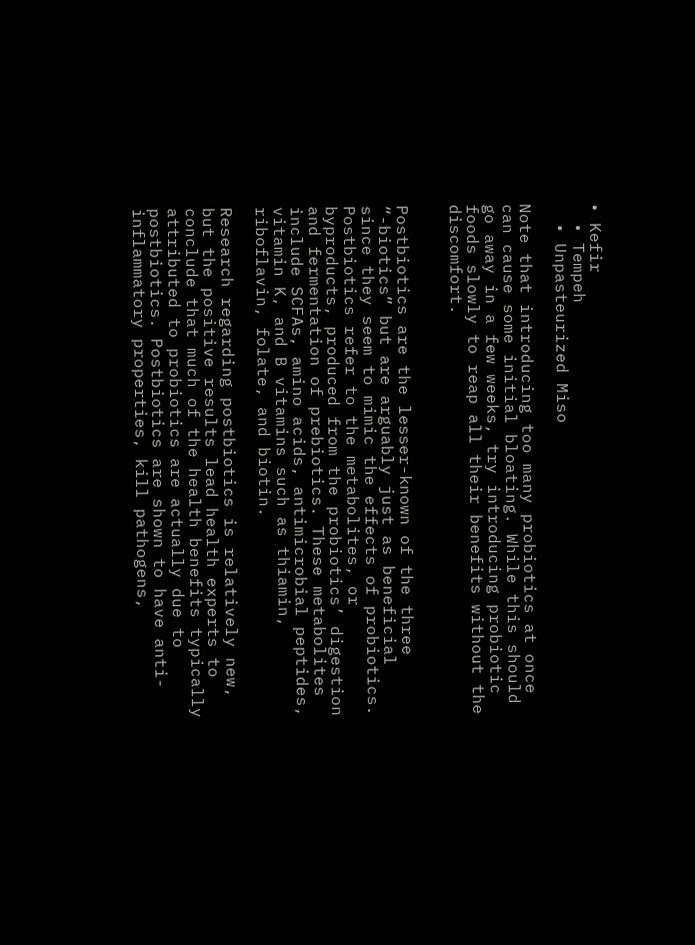• Kefir
  • Tempeh
  • Unpasteurized Miso

Note that introducing too many probiotics at once can cause some initial bloating. While this should go away in a few weeks, try introducing probiotic foods slowly to reap all their benefits without the discomfort.


Postbiotics are the lesser-known of the three “-biotics” but are arguably just as beneficial since they seem to mimic the effects of probiotics. Postbiotics refer to the metabolites, or byproducts, produced from the probiotics’ digestion and fermentation of prebiotics. These metabolites include SCFAs, amino acids, antimicrobial peptides, vitamin K, and B vitamins such as thiamin, riboflavin, folate, and biotin.

Research regarding postbiotics is relatively new, but the positive results lead health experts to conclude that much of the health benefits typically attributed to probiotics are actually due to postbiotics. Postbiotics are shown to have anti-inflammatory properties, kill pathogens,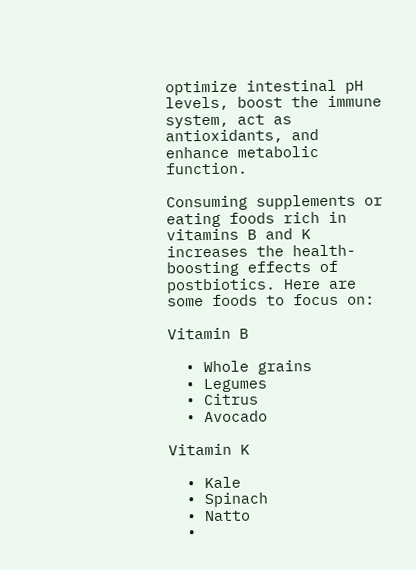optimize intestinal pH levels, boost the immune system, act as antioxidants, and enhance metabolic function.

Consuming supplements or eating foods rich in vitamins B and K increases the health-boosting effects of postbiotics. Here are some foods to focus on:

Vitamin B

  • Whole grains
  • Legumes
  • Citrus
  • Avocado

Vitamin K

  • Kale
  • Spinach
  • Natto
  •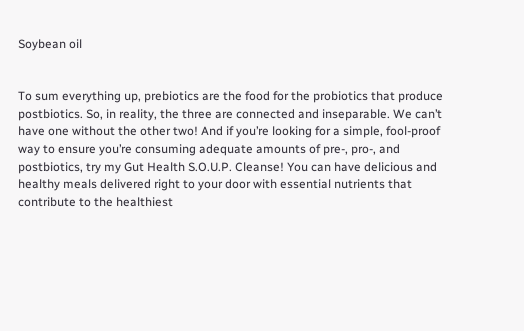Soybean oil


To sum everything up, prebiotics are the food for the probiotics that produce postbiotics. So, in reality, the three are connected and inseparable. We can’t have one without the other two! And if you’re looking for a simple, fool-proof way to ensure you’re consuming adequate amounts of pre-, pro-, and postbiotics, try my Gut Health S.O.U.P. Cleanse! You can have delicious and healthy meals delivered right to your door with essential nutrients that contribute to the healthiest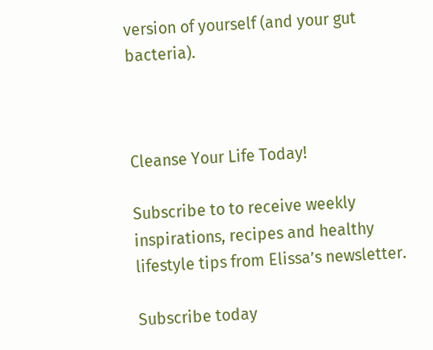version of yourself (and your gut bacteria).



Cleanse Your Life Today!

Subscribe to to receive weekly inspirations, recipes and healthy lifestyle tips from Elissa’s newsletter.

Subscribe today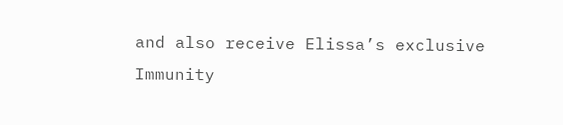and also receive Elissa’s exclusive Immunity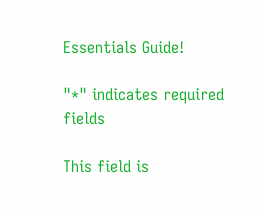Essentials Guide!

"*" indicates required fields

This field is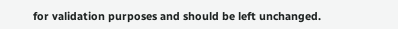for validation purposes and should be left unchanged.